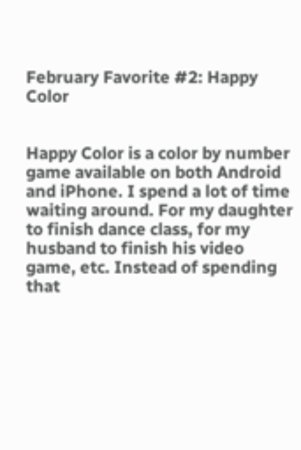February Favorite #2: Happy Color


Happy Color is a color by number game available on both Android and iPhone. I spend a lot of time waiting around. For my daughter to finish dance class, for my husband to finish his video game, etc. Instead of spending that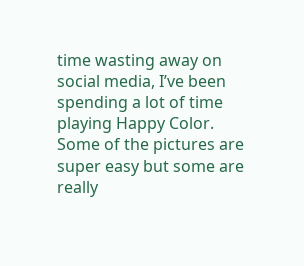time wasting away on social media, I’ve been spending a lot of time playing Happy Color. Some of the pictures are super easy but some are really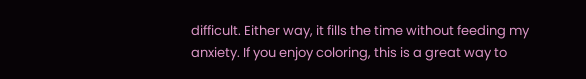difficult. Either way, it fills the time without feeding my anxiety. If you enjoy coloring, this is a great way to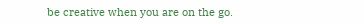be creative when you are on the go.